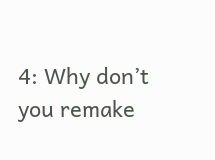4: Why don’t you remake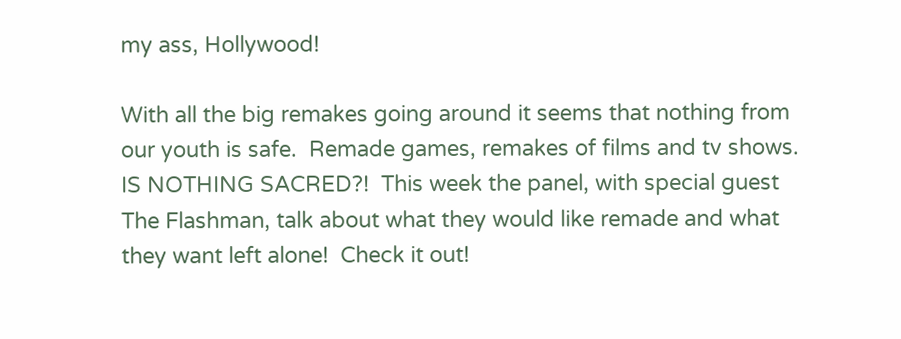my ass, Hollywood!

With all the big remakes going around it seems that nothing from our youth is safe.  Remade games, remakes of films and tv shows.  IS NOTHING SACRED?!  This week the panel, with special guest The Flashman, talk about what they would like remade and what they want left alone!  Check it out!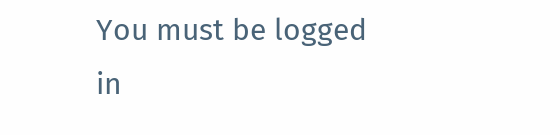You must be logged in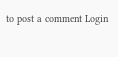to post a comment Login